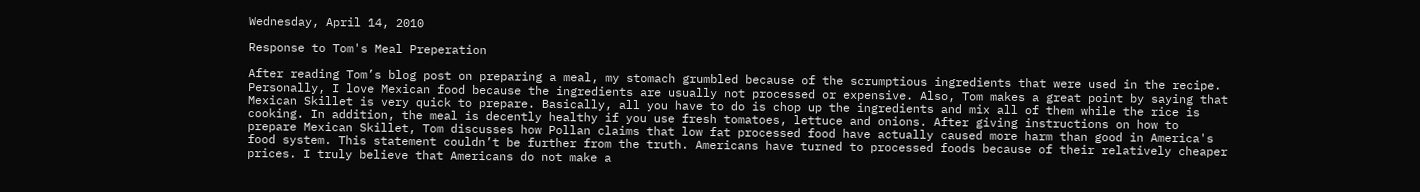Wednesday, April 14, 2010

Response to Tom's Meal Preperation

After reading Tom’s blog post on preparing a meal, my stomach grumbled because of the scrumptious ingredients that were used in the recipe. Personally, I love Mexican food because the ingredients are usually not processed or expensive. Also, Tom makes a great point by saying that Mexican Skillet is very quick to prepare. Basically, all you have to do is chop up the ingredients and mix all of them while the rice is cooking. In addition, the meal is decently healthy if you use fresh tomatoes, lettuce and onions. After giving instructions on how to prepare Mexican Skillet, Tom discusses how Pollan claims that low fat processed food have actually caused more harm than good in America's food system. This statement couldn’t be further from the truth. Americans have turned to processed foods because of their relatively cheaper prices. I truly believe that Americans do not make a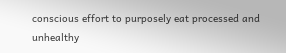conscious effort to purposely eat processed and unhealthy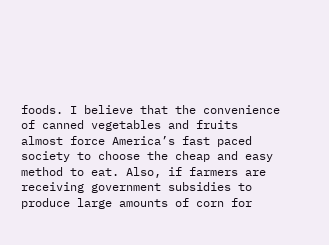foods. I believe that the convenience of canned vegetables and fruits almost force America’s fast paced society to choose the cheap and easy method to eat. Also, if farmers are receiving government subsidies to produce large amounts of corn for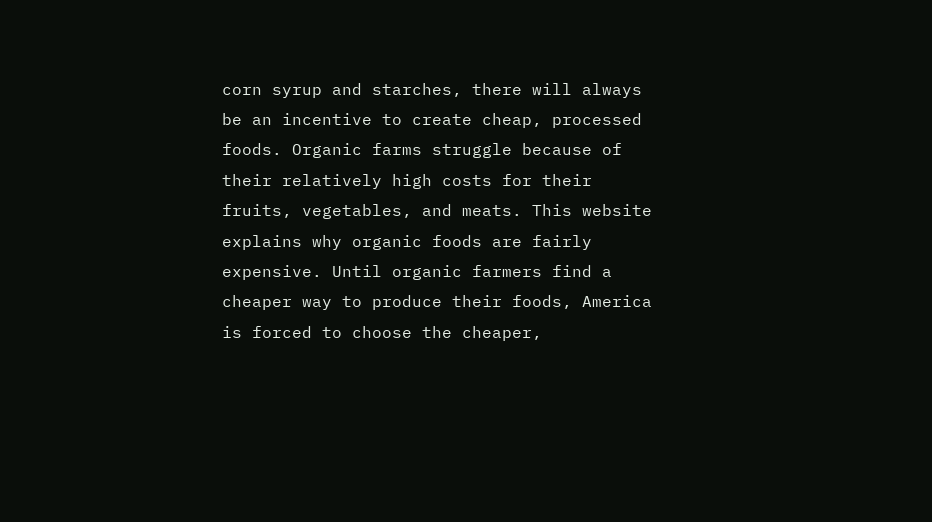corn syrup and starches, there will always be an incentive to create cheap, processed foods. Organic farms struggle because of their relatively high costs for their fruits, vegetables, and meats. This website explains why organic foods are fairly expensive. Until organic farmers find a cheaper way to produce their foods, America is forced to choose the cheaper,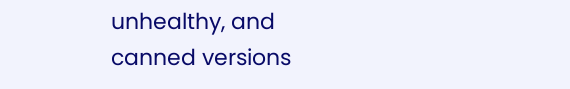unhealthy, and canned versions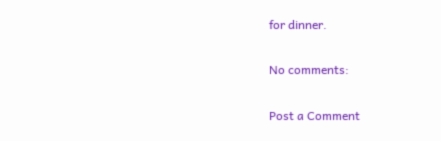for dinner.

No comments:

Post a Comment